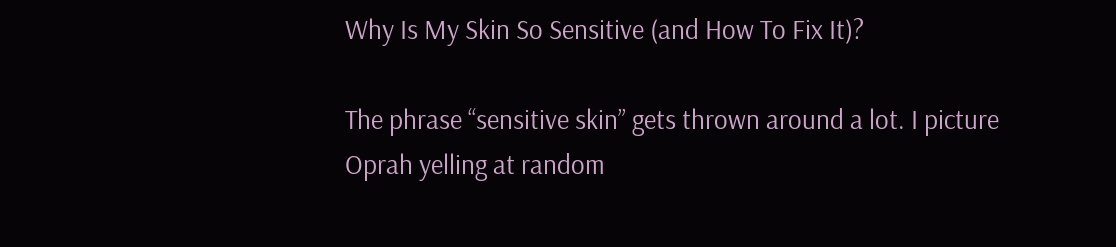Why Is My Skin So Sensitive (and How To Fix It)?

The phrase “sensitive skin” gets thrown around a lot. I picture Oprah yelling at random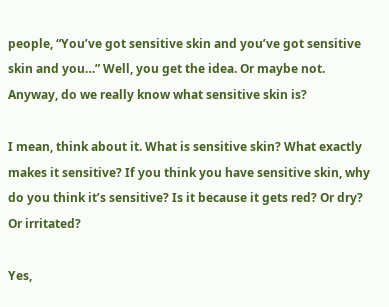people, “You’ve got sensitive skin and you’ve got sensitive skin and you…” Well, you get the idea. Or maybe not. Anyway, do we really know what sensitive skin is?

I mean, think about it. What is sensitive skin? What exactly makes it sensitive? If you think you have sensitive skin, why do you think it’s sensitive? Is it because it gets red? Or dry? Or irritated?

Yes,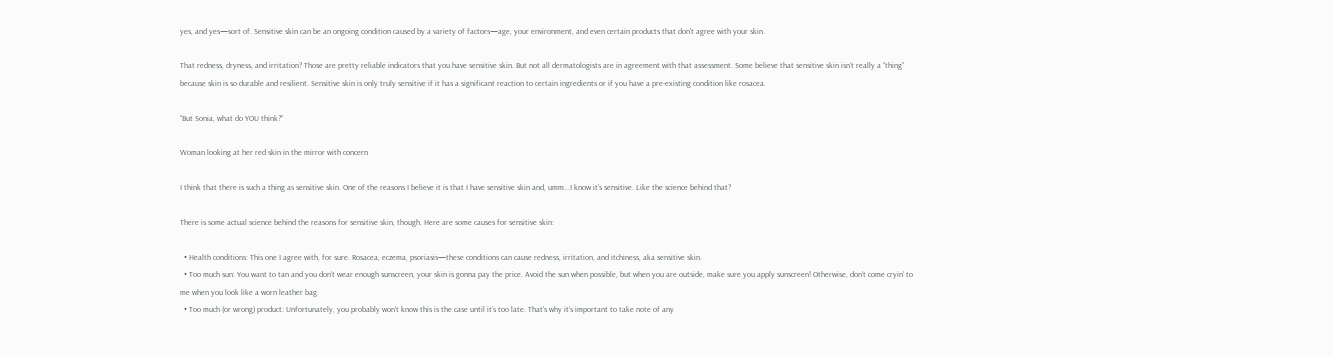yes, and yes—sort of. Sensitive skin can be an ongoing condition caused by a variety of factors—age, your environment, and even certain products that don't agree with your skin.

That redness, dryness, and irritation? Those are pretty reliable indicators that you have sensitive skin. But not all dermatologists are in agreement with that assessment. Some believe that sensitive skin isn’t really a “thing” because skin is so durable and resilient. Sensitive skin is only truly sensitive if it has a significant reaction to certain ingredients or if you have a pre-existing condition like rosacea.

“But Sonia, what do YOU think?”

Woman looking at her red skin in the mirror with concern

I think that there is such a thing as sensitive skin. One of the reasons I believe it is that I have sensitive skin and, umm...I know it’s sensitive. Like the science behind that?

There is some actual science behind the reasons for sensitive skin, though. Here are some causes for sensitive skin:

  • Health conditions: This one I agree with, for sure. Rosacea, eczema, psoriasis—these conditions can cause redness, irritation, and itchiness, aka sensitive skin.
  • Too much sun: You want to tan and you don’t wear enough sunscreen, your skin is gonna pay the price. Avoid the sun when possible, but when you are outside, make sure you apply sunscreen! Otherwise, don’t come cryin’ to me when you look like a worn leather bag.
  • Too much (or wrong) product: Unfortunately, you probably won’t know this is the case until it’s too late. That’s why it’s important to take note of any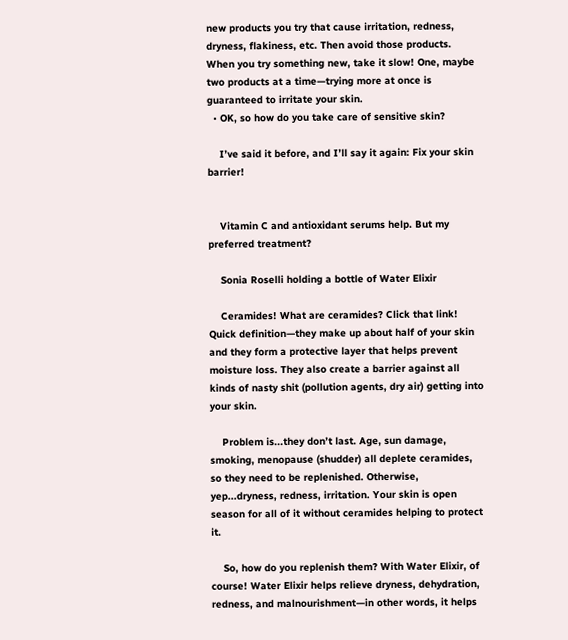new products you try that cause irritation, redness, dryness, flakiness, etc. Then avoid those products. When you try something new, take it slow! One, maybe two products at a time—trying more at once is guaranteed to irritate your skin.
  • OK, so how do you take care of sensitive skin?

    I’ve said it before, and I’ll say it again: Fix your skin barrier!


    Vitamin C and antioxidant serums help. But my preferred treatment?

    Sonia Roselli holding a bottle of Water Elixir

    Ceramides! What are ceramides? Click that link! Quick definition—they make up about half of your skin and they form a protective layer that helps prevent moisture loss. They also create a barrier against all kinds of nasty shit (pollution agents, dry air) getting into your skin.

    Problem is...they don’t last. Age, sun damage, smoking, menopause (shudder) all deplete ceramides, so they need to be replenished. Otherwise, yep...dryness, redness, irritation. Your skin is open season for all of it without ceramides helping to protect it.

    So, how do you replenish them? With Water Elixir, of course! Water Elixir helps relieve dryness, dehydration, redness, and malnourishment—in other words, it helps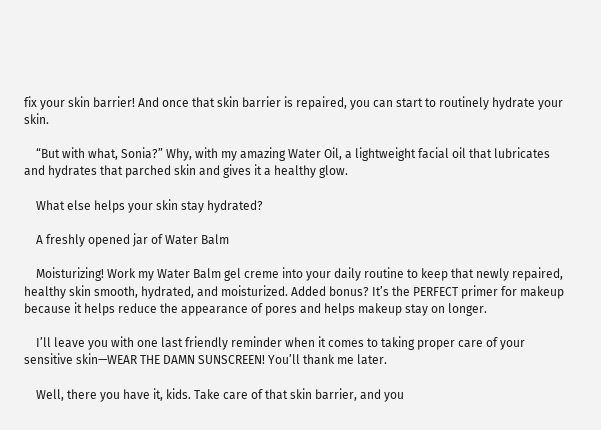fix your skin barrier! And once that skin barrier is repaired, you can start to routinely hydrate your skin.

    “But with what, Sonia?” Why, with my amazing Water Oil, a lightweight facial oil that lubricates and hydrates that parched skin and gives it a healthy glow.

    What else helps your skin stay hydrated?

    A freshly opened jar of Water Balm

    Moisturizing! Work my Water Balm gel creme into your daily routine to keep that newly repaired, healthy skin smooth, hydrated, and moisturized. Added bonus? It’s the PERFECT primer for makeup because it helps reduce the appearance of pores and helps makeup stay on longer.

    I’ll leave you with one last friendly reminder when it comes to taking proper care of your sensitive skin—WEAR THE DAMN SUNSCREEN! You’ll thank me later.

    Well, there you have it, kids. Take care of that skin barrier, and you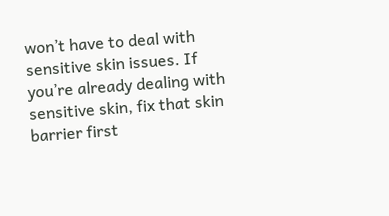won’t have to deal with sensitive skin issues. If you’re already dealing with sensitive skin, fix that skin barrier first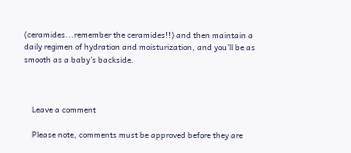(ceramides...remember the ceramides!!) and then maintain a daily regimen of hydration and moisturization, and you’ll be as smooth as a baby’s backside.



    Leave a comment

    Please note, comments must be approved before they are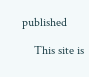published

    This site is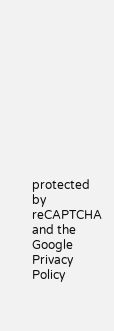protected by reCAPTCHA and the Google Privacy Policy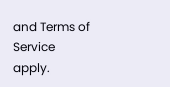and Terms of Service apply.